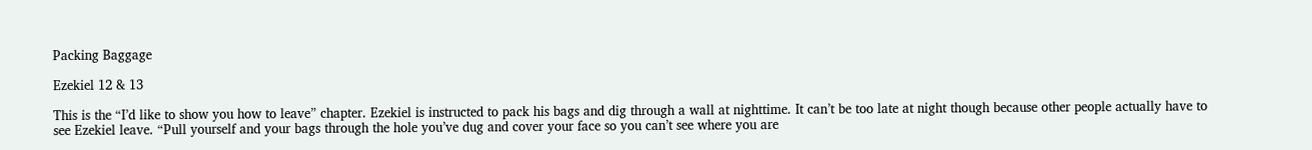Packing Baggage

Ezekiel 12 & 13

This is the “I’d like to show you how to leave” chapter. Ezekiel is instructed to pack his bags and dig through a wall at nighttime. It can’t be too late at night though because other people actually have to see Ezekiel leave. “Pull yourself and your bags through the hole you’ve dug and cover your face so you can’t see where you are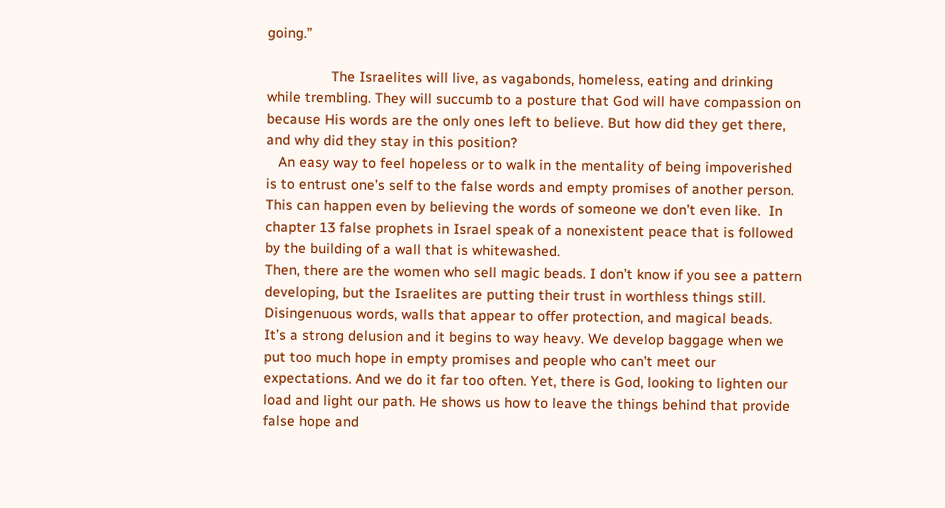going.”

                The Israelites will live, as vagabonds, homeless, eating and drinking while trembling. They will succumb to a posture that God will have compassion on because His words are the only ones left to believe. But how did they get there, and why did they stay in this position?
   An easy way to feel hopeless or to walk in the mentality of being impoverished is to entrust one’s self to the false words and empty promises of another person. This can happen even by believing the words of someone we don’t even like.  In chapter 13 false prophets in Israel speak of a nonexistent peace that is followed by the building of a wall that is whitewashed.
Then, there are the women who sell magic beads. I don’t know if you see a pattern developing, but the Israelites are putting their trust in worthless things still. Disingenuous words, walls that appear to offer protection, and magical beads.
It’s a strong delusion and it begins to way heavy. We develop baggage when we put too much hope in empty promises and people who can’t meet our expectations. And we do it far too often. Yet, there is God, looking to lighten our load and light our path. He shows us how to leave the things behind that provide false hope and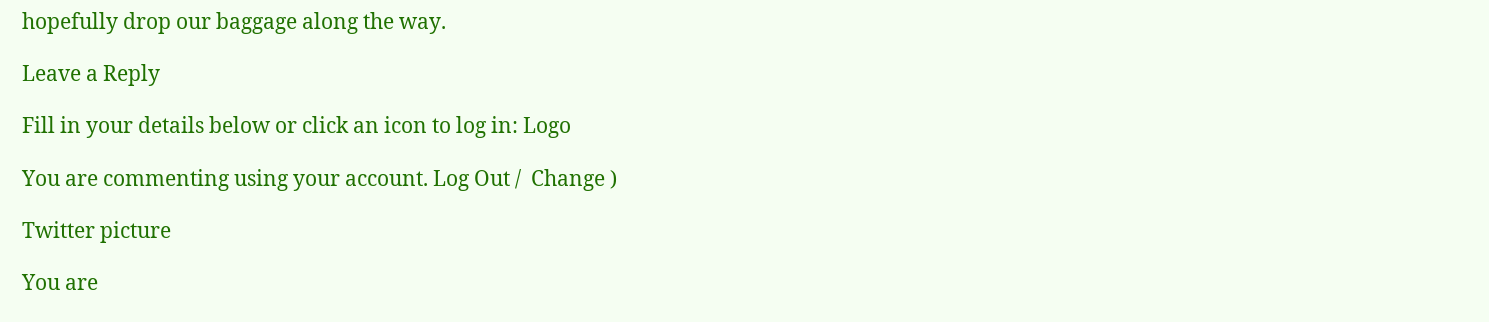hopefully drop our baggage along the way.

Leave a Reply

Fill in your details below or click an icon to log in: Logo

You are commenting using your account. Log Out /  Change )

Twitter picture

You are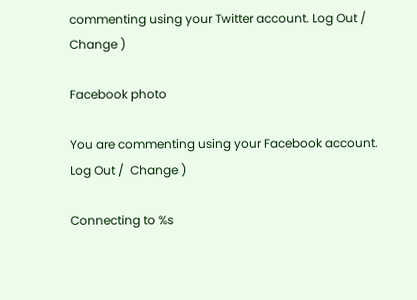commenting using your Twitter account. Log Out /  Change )

Facebook photo

You are commenting using your Facebook account. Log Out /  Change )

Connecting to %s